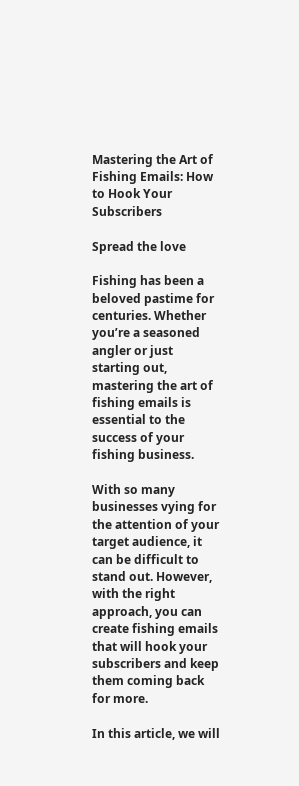Mastering the Art of Fishing Emails: How to Hook Your Subscribers

Spread the love

Fishing has been a beloved pastime for centuries. Whether you’re a seasoned angler or just starting out, mastering the art of fishing emails is essential to the success of your fishing business.

With so many businesses vying for the attention of your target audience, it can be difficult to stand out. However, with the right approach, you can create fishing emails that will hook your subscribers and keep them coming back for more.

In this article, we will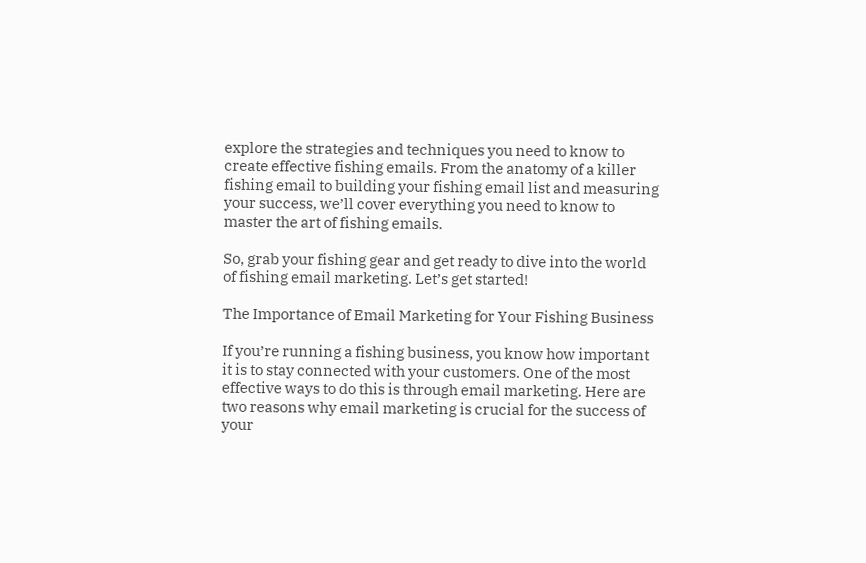explore the strategies and techniques you need to know to create effective fishing emails. From the anatomy of a killer fishing email to building your fishing email list and measuring your success, we’ll cover everything you need to know to master the art of fishing emails.

So, grab your fishing gear and get ready to dive into the world of fishing email marketing. Let’s get started!

The Importance of Email Marketing for Your Fishing Business

If you’re running a fishing business, you know how important it is to stay connected with your customers. One of the most effective ways to do this is through email marketing. Here are two reasons why email marketing is crucial for the success of your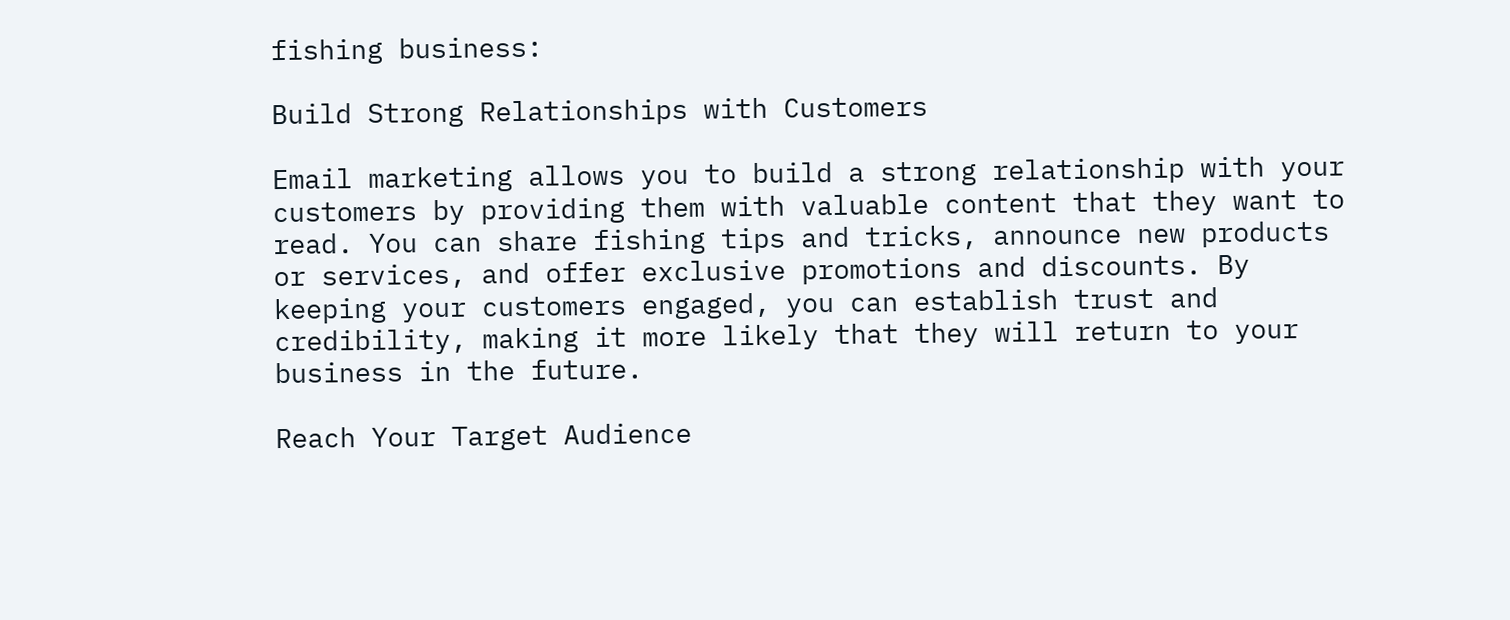fishing business:

Build Strong Relationships with Customers

Email marketing allows you to build a strong relationship with your customers by providing them with valuable content that they want to read. You can share fishing tips and tricks, announce new products or services, and offer exclusive promotions and discounts. By keeping your customers engaged, you can establish trust and credibility, making it more likely that they will return to your business in the future.

Reach Your Target Audience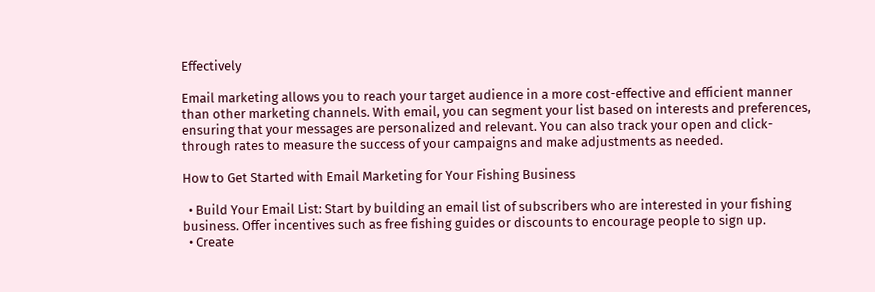Effectively

Email marketing allows you to reach your target audience in a more cost-effective and efficient manner than other marketing channels. With email, you can segment your list based on interests and preferences, ensuring that your messages are personalized and relevant. You can also track your open and click-through rates to measure the success of your campaigns and make adjustments as needed.

How to Get Started with Email Marketing for Your Fishing Business

  • Build Your Email List: Start by building an email list of subscribers who are interested in your fishing business. Offer incentives such as free fishing guides or discounts to encourage people to sign up.
  • Create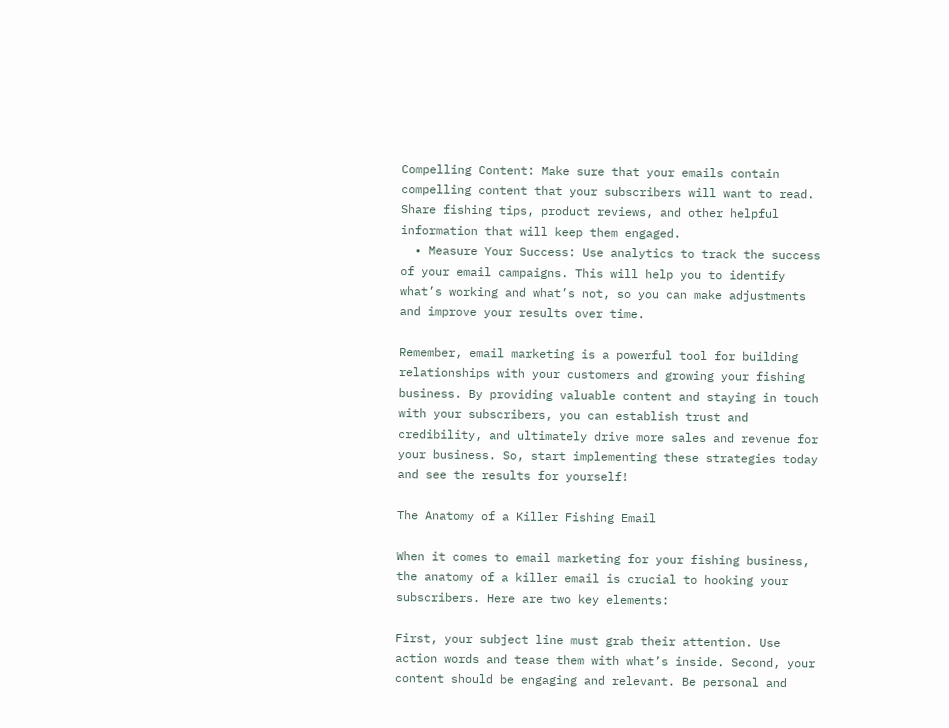Compelling Content: Make sure that your emails contain compelling content that your subscribers will want to read. Share fishing tips, product reviews, and other helpful information that will keep them engaged.
  • Measure Your Success: Use analytics to track the success of your email campaigns. This will help you to identify what’s working and what’s not, so you can make adjustments and improve your results over time.

Remember, email marketing is a powerful tool for building relationships with your customers and growing your fishing business. By providing valuable content and staying in touch with your subscribers, you can establish trust and credibility, and ultimately drive more sales and revenue for your business. So, start implementing these strategies today and see the results for yourself!

The Anatomy of a Killer Fishing Email

When it comes to email marketing for your fishing business, the anatomy of a killer email is crucial to hooking your subscribers. Here are two key elements:

First, your subject line must grab their attention. Use action words and tease them with what’s inside. Second, your content should be engaging and relevant. Be personal and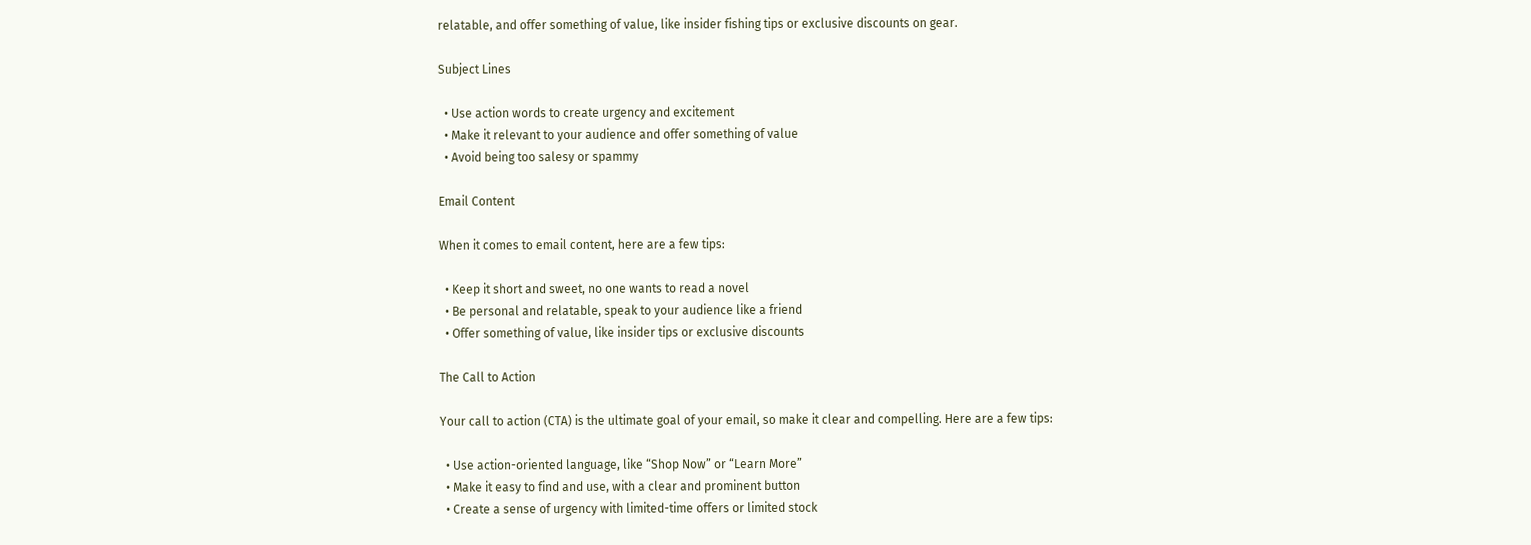relatable, and offer something of value, like insider fishing tips or exclusive discounts on gear.

Subject Lines

  • Use action words to create urgency and excitement
  • Make it relevant to your audience and offer something of value
  • Avoid being too salesy or spammy

Email Content

When it comes to email content, here are a few tips:

  • Keep it short and sweet, no one wants to read a novel
  • Be personal and relatable, speak to your audience like a friend
  • Offer something of value, like insider tips or exclusive discounts

The Call to Action

Your call to action (CTA) is the ultimate goal of your email, so make it clear and compelling. Here are a few tips:

  • Use action-oriented language, like “Shop Now” or “Learn More”
  • Make it easy to find and use, with a clear and prominent button
  • Create a sense of urgency with limited-time offers or limited stock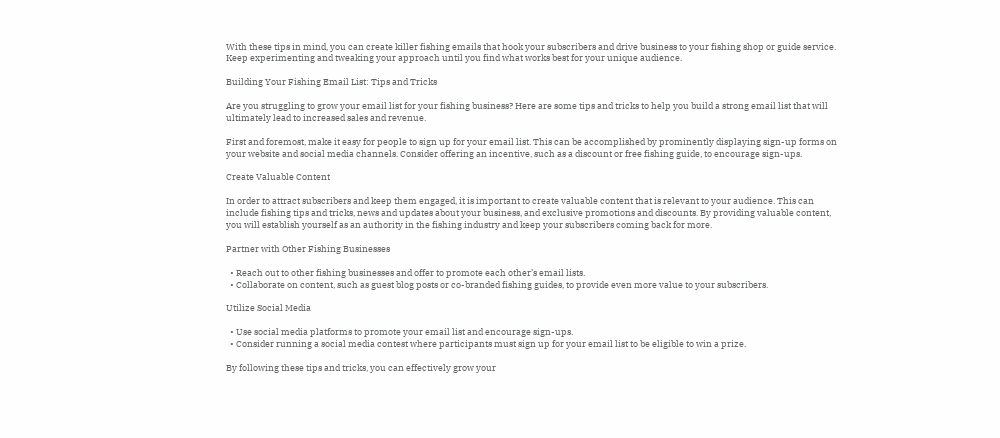With these tips in mind, you can create killer fishing emails that hook your subscribers and drive business to your fishing shop or guide service. Keep experimenting and tweaking your approach until you find what works best for your unique audience.

Building Your Fishing Email List: Tips and Tricks

Are you struggling to grow your email list for your fishing business? Here are some tips and tricks to help you build a strong email list that will ultimately lead to increased sales and revenue.

First and foremost, make it easy for people to sign up for your email list. This can be accomplished by prominently displaying sign-up forms on your website and social media channels. Consider offering an incentive, such as a discount or free fishing guide, to encourage sign-ups.

Create Valuable Content

In order to attract subscribers and keep them engaged, it is important to create valuable content that is relevant to your audience. This can include fishing tips and tricks, news and updates about your business, and exclusive promotions and discounts. By providing valuable content, you will establish yourself as an authority in the fishing industry and keep your subscribers coming back for more.

Partner with Other Fishing Businesses

  • Reach out to other fishing businesses and offer to promote each other’s email lists.
  • Collaborate on content, such as guest blog posts or co-branded fishing guides, to provide even more value to your subscribers.

Utilize Social Media

  • Use social media platforms to promote your email list and encourage sign-ups.
  • Consider running a social media contest where participants must sign up for your email list to be eligible to win a prize.

By following these tips and tricks, you can effectively grow your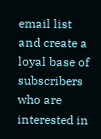email list and create a loyal base of subscribers who are interested in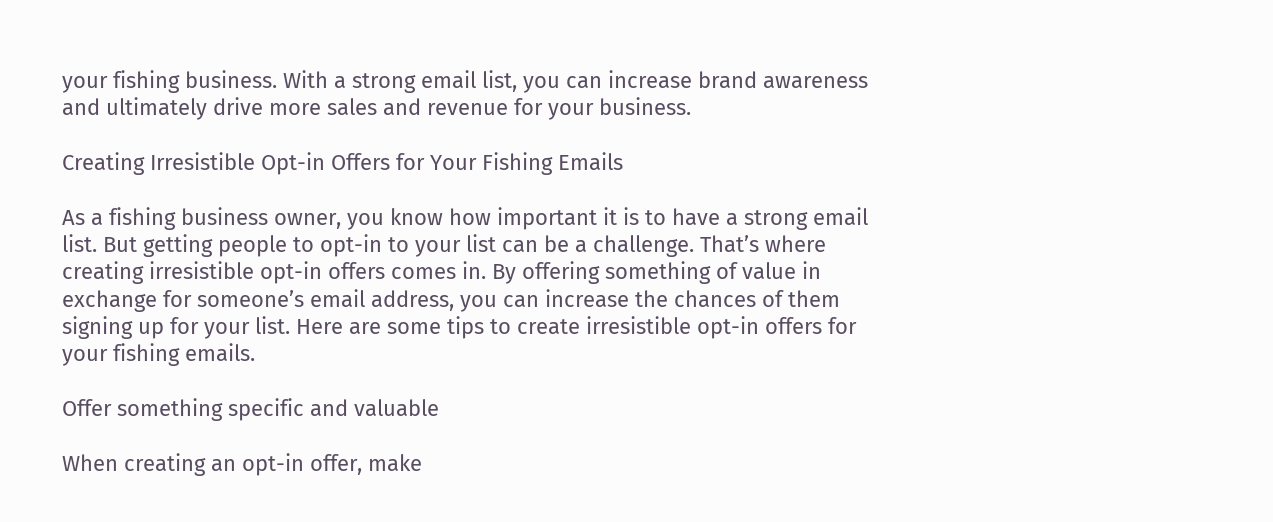your fishing business. With a strong email list, you can increase brand awareness and ultimately drive more sales and revenue for your business.

Creating Irresistible Opt-in Offers for Your Fishing Emails

As a fishing business owner, you know how important it is to have a strong email list. But getting people to opt-in to your list can be a challenge. That’s where creating irresistible opt-in offers comes in. By offering something of value in exchange for someone’s email address, you can increase the chances of them signing up for your list. Here are some tips to create irresistible opt-in offers for your fishing emails.

Offer something specific and valuable

When creating an opt-in offer, make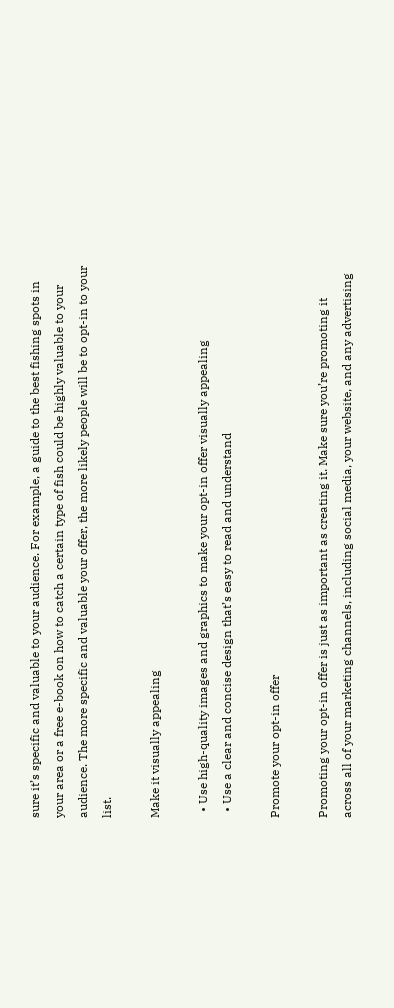sure it’s specific and valuable to your audience. For example, a guide to the best fishing spots in your area or a free e-book on how to catch a certain type of fish could be highly valuable to your audience. The more specific and valuable your offer, the more likely people will be to opt-in to your list.

Make it visually appealing

  • Use high-quality images and graphics to make your opt-in offer visually appealing
  • Use a clear and concise design that’s easy to read and understand

Promote your opt-in offer

Promoting your opt-in offer is just as important as creating it. Make sure you’re promoting it across all of your marketing channels, including social media, your website, and any advertising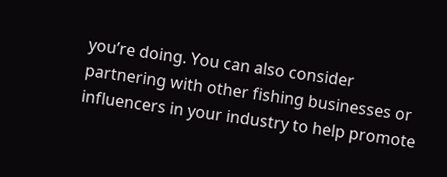you’re doing. You can also consider partnering with other fishing businesses or influencers in your industry to help promote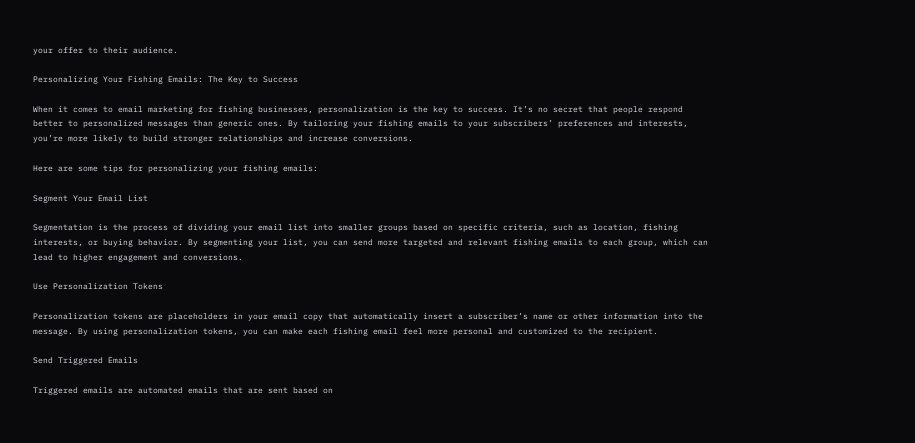your offer to their audience.

Personalizing Your Fishing Emails: The Key to Success

When it comes to email marketing for fishing businesses, personalization is the key to success. It’s no secret that people respond better to personalized messages than generic ones. By tailoring your fishing emails to your subscribers’ preferences and interests, you’re more likely to build stronger relationships and increase conversions.

Here are some tips for personalizing your fishing emails:

Segment Your Email List

Segmentation is the process of dividing your email list into smaller groups based on specific criteria, such as location, fishing interests, or buying behavior. By segmenting your list, you can send more targeted and relevant fishing emails to each group, which can lead to higher engagement and conversions.

Use Personalization Tokens

Personalization tokens are placeholders in your email copy that automatically insert a subscriber’s name or other information into the message. By using personalization tokens, you can make each fishing email feel more personal and customized to the recipient.

Send Triggered Emails

Triggered emails are automated emails that are sent based on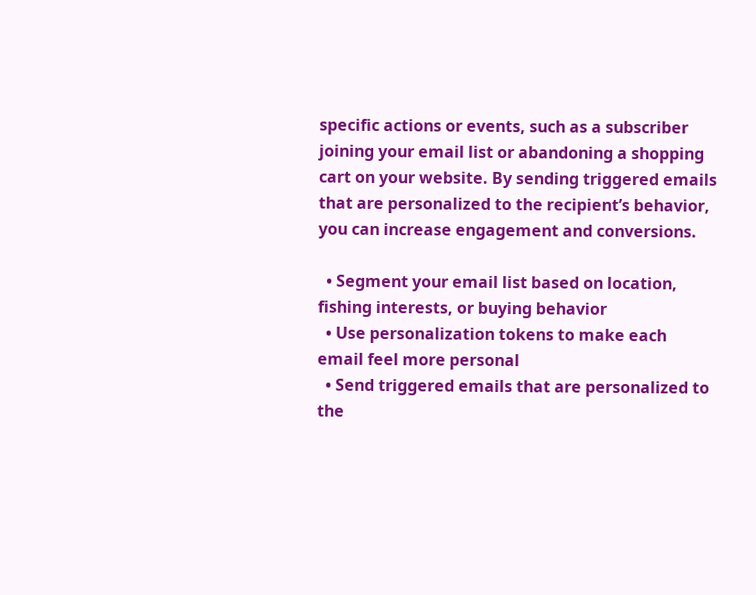specific actions or events, such as a subscriber joining your email list or abandoning a shopping cart on your website. By sending triggered emails that are personalized to the recipient’s behavior, you can increase engagement and conversions.

  • Segment your email list based on location, fishing interests, or buying behavior
  • Use personalization tokens to make each email feel more personal
  • Send triggered emails that are personalized to the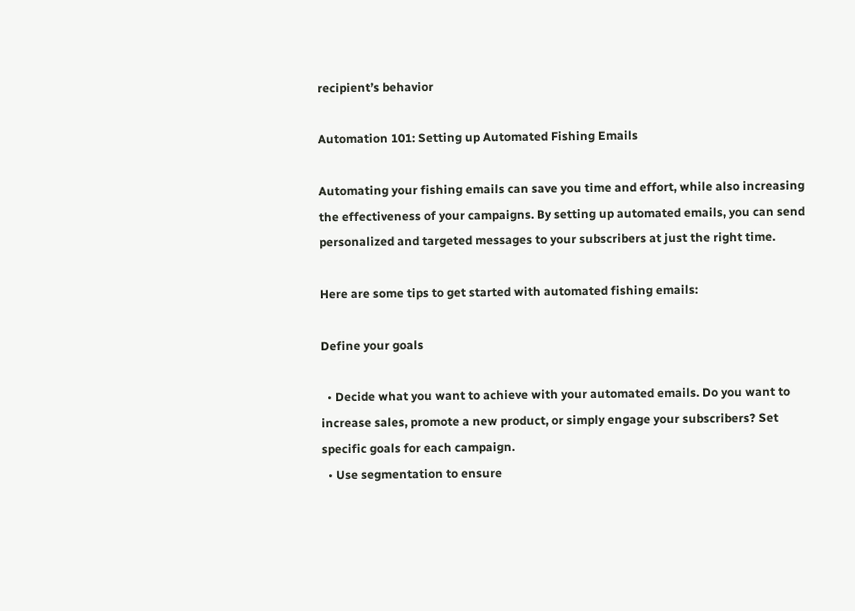recipient’s behavior

Automation 101: Setting up Automated Fishing Emails

Automating your fishing emails can save you time and effort, while also increasing the effectiveness of your campaigns. By setting up automated emails, you can send personalized and targeted messages to your subscribers at just the right time.

Here are some tips to get started with automated fishing emails:

Define your goals

  • Decide what you want to achieve with your automated emails. Do you want to increase sales, promote a new product, or simply engage your subscribers? Set specific goals for each campaign.
  • Use segmentation to ensure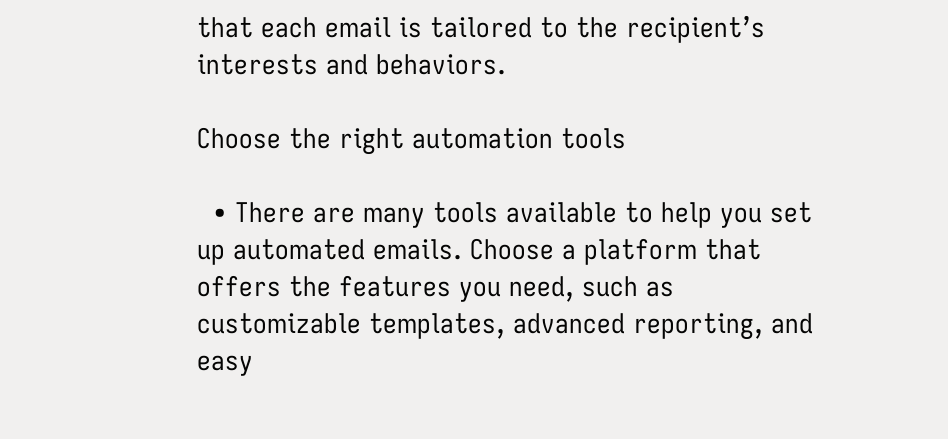that each email is tailored to the recipient’s interests and behaviors.

Choose the right automation tools

  • There are many tools available to help you set up automated emails. Choose a platform that offers the features you need, such as customizable templates, advanced reporting, and easy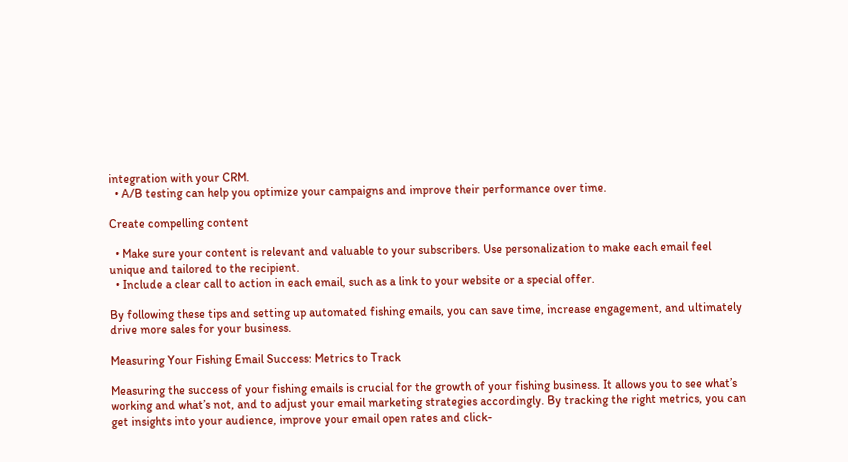integration with your CRM.
  • A/B testing can help you optimize your campaigns and improve their performance over time.

Create compelling content

  • Make sure your content is relevant and valuable to your subscribers. Use personalization to make each email feel unique and tailored to the recipient.
  • Include a clear call to action in each email, such as a link to your website or a special offer.

By following these tips and setting up automated fishing emails, you can save time, increase engagement, and ultimately drive more sales for your business.

Measuring Your Fishing Email Success: Metrics to Track

Measuring the success of your fishing emails is crucial for the growth of your fishing business. It allows you to see what’s working and what’s not, and to adjust your email marketing strategies accordingly. By tracking the right metrics, you can get insights into your audience, improve your email open rates and click-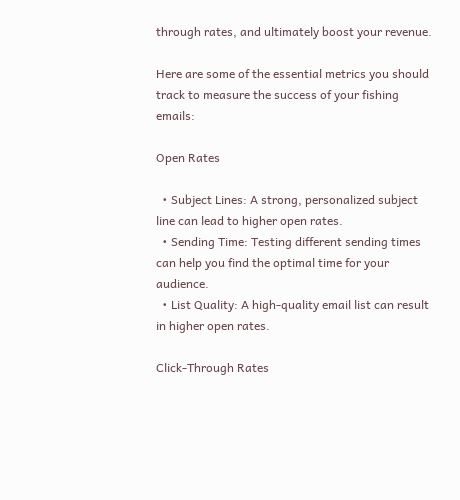through rates, and ultimately boost your revenue.

Here are some of the essential metrics you should track to measure the success of your fishing emails:

Open Rates

  • Subject Lines: A strong, personalized subject line can lead to higher open rates.
  • Sending Time: Testing different sending times can help you find the optimal time for your audience.
  • List Quality: A high-quality email list can result in higher open rates.

Click-Through Rates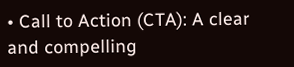• Call to Action (CTA): A clear and compelling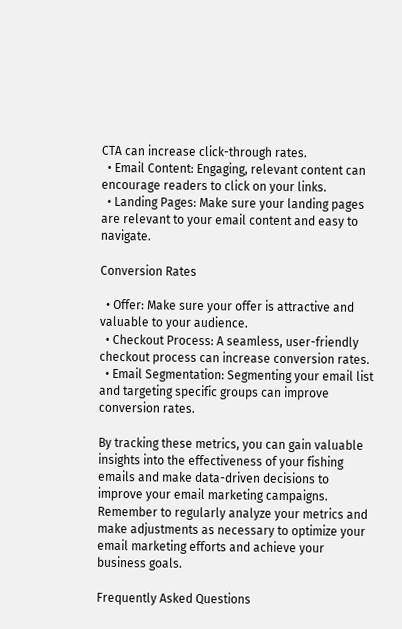CTA can increase click-through rates.
  • Email Content: Engaging, relevant content can encourage readers to click on your links.
  • Landing Pages: Make sure your landing pages are relevant to your email content and easy to navigate.

Conversion Rates

  • Offer: Make sure your offer is attractive and valuable to your audience.
  • Checkout Process: A seamless, user-friendly checkout process can increase conversion rates.
  • Email Segmentation: Segmenting your email list and targeting specific groups can improve conversion rates.

By tracking these metrics, you can gain valuable insights into the effectiveness of your fishing emails and make data-driven decisions to improve your email marketing campaigns. Remember to regularly analyze your metrics and make adjustments as necessary to optimize your email marketing efforts and achieve your business goals.

Frequently Asked Questions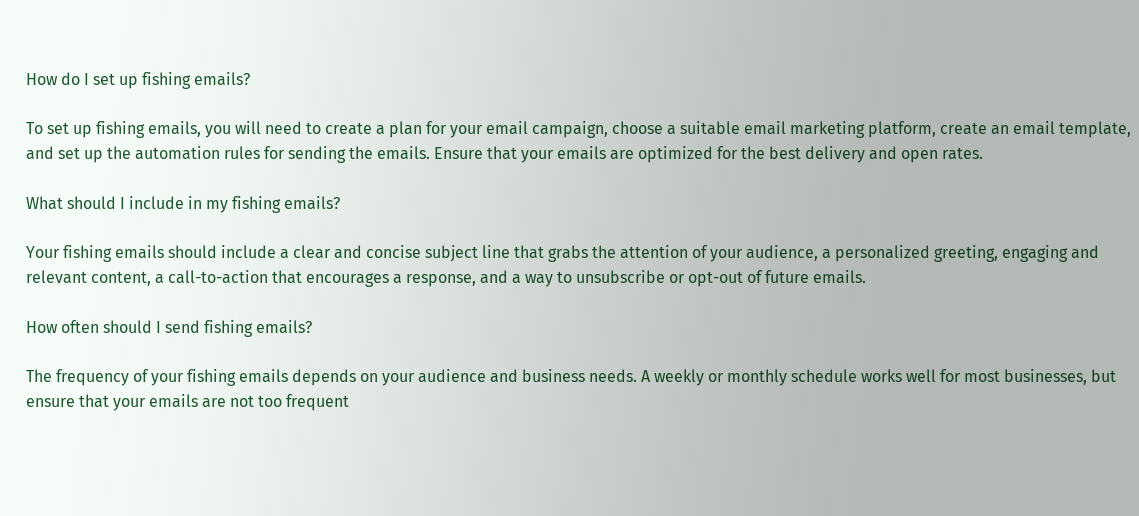How do I set up fishing emails?

To set up fishing emails, you will need to create a plan for your email campaign, choose a suitable email marketing platform, create an email template, and set up the automation rules for sending the emails. Ensure that your emails are optimized for the best delivery and open rates.

What should I include in my fishing emails?

Your fishing emails should include a clear and concise subject line that grabs the attention of your audience, a personalized greeting, engaging and relevant content, a call-to-action that encourages a response, and a way to unsubscribe or opt-out of future emails.

How often should I send fishing emails?

The frequency of your fishing emails depends on your audience and business needs. A weekly or monthly schedule works well for most businesses, but ensure that your emails are not too frequent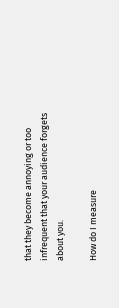that they become annoying or too infrequent that your audience forgets about you.

How do I measure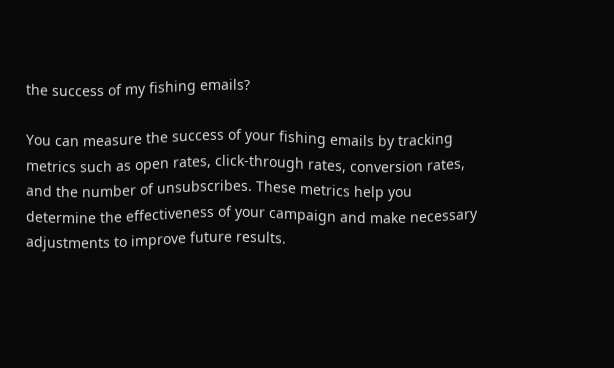the success of my fishing emails?

You can measure the success of your fishing emails by tracking metrics such as open rates, click-through rates, conversion rates, and the number of unsubscribes. These metrics help you determine the effectiveness of your campaign and make necessary adjustments to improve future results.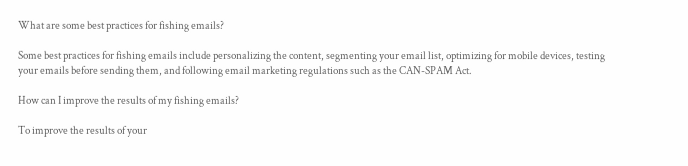What are some best practices for fishing emails?

Some best practices for fishing emails include personalizing the content, segmenting your email list, optimizing for mobile devices, testing your emails before sending them, and following email marketing regulations such as the CAN-SPAM Act.

How can I improve the results of my fishing emails?

To improve the results of your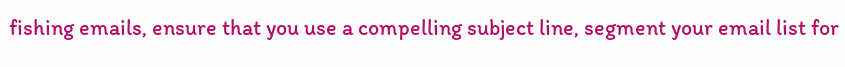fishing emails, ensure that you use a compelling subject line, segment your email list for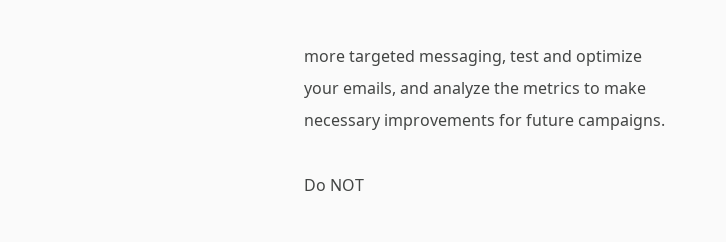more targeted messaging, test and optimize your emails, and analyze the metrics to make necessary improvements for future campaigns.

Do NOT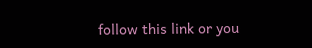follow this link or you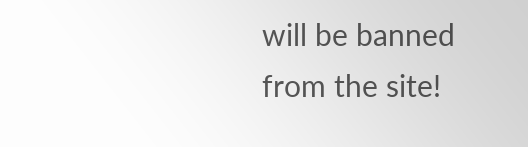will be banned from the site!